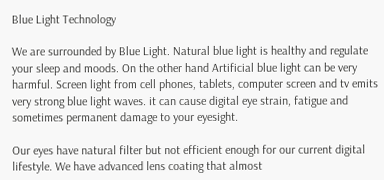Blue Light Technology

We are surrounded by Blue Light. Natural blue light is healthy and regulate your sleep and moods. On the other hand Artificial blue light can be very harmful. Screen light from cell phones, tablets, computer screen and tv emits very strong blue light waves. it can cause digital eye strain, fatigue and sometimes permanent damage to your eyesight.

Our eyes have natural filter but not efficient enough for our current digital lifestyle. We have advanced lens coating that almost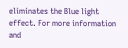eliminates the Blue light effect. For more information and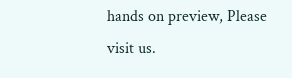hands on preview, Please visit us.